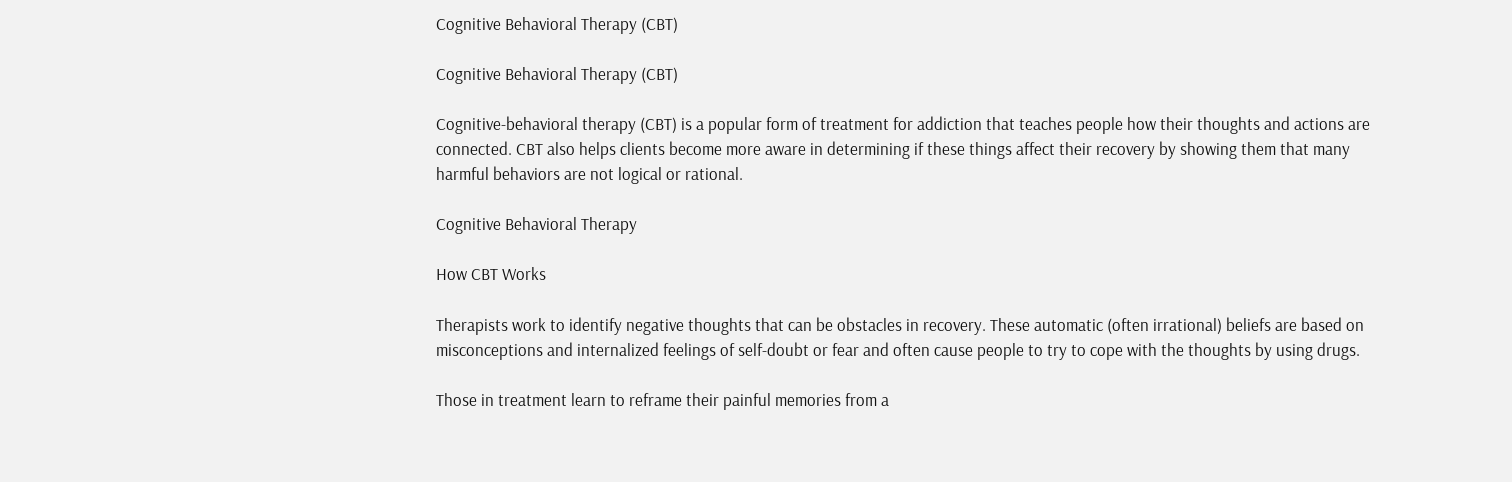Cognitive Behavioral Therapy (CBT)

Cognitive Behavioral Therapy (CBT)

Cognitive-behavioral therapy (CBT) is a popular form of treatment for addiction that teaches people how their thoughts and actions are connected. CBT also helps clients become more aware in determining if these things affect their recovery by showing them that many harmful behaviors are not logical or rational.

Cognitive Behavioral Therapy

How CBT Works

Therapists work to identify negative thoughts that can be obstacles in recovery. These automatic (often irrational) beliefs are based on misconceptions and internalized feelings of self-doubt or fear and often cause people to try to cope with the thoughts by using drugs.

Those in treatment learn to reframe their painful memories from a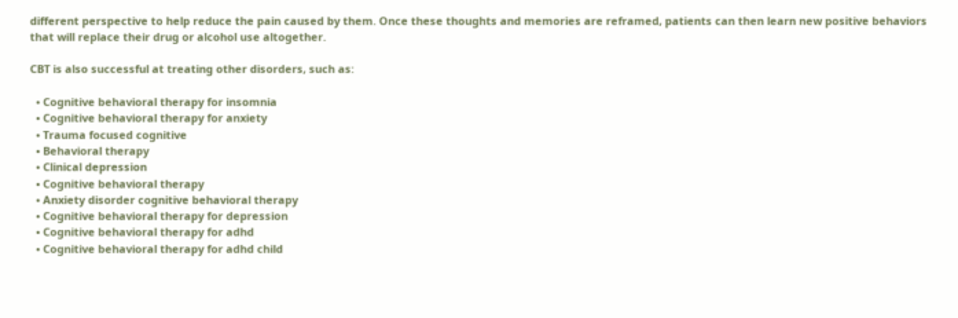different perspective to help reduce the pain caused by them. Once these thoughts and memories are reframed, patients can then learn new positive behaviors that will replace their drug or alcohol use altogether.

CBT is also successful at treating other disorders, such as:

  • Cognitive behavioral therapy for insomnia
  • Cognitive behavioral therapy for anxiety
  • Trauma focused cognitive
  • Behavioral therapy
  • Clinical depression
  • Cognitive behavioral therapy
  • Anxiety disorder cognitive behavioral therapy
  • Cognitive behavioral therapy for depression
  • Cognitive behavioral therapy for adhd
  • Cognitive behavioral therapy for adhd child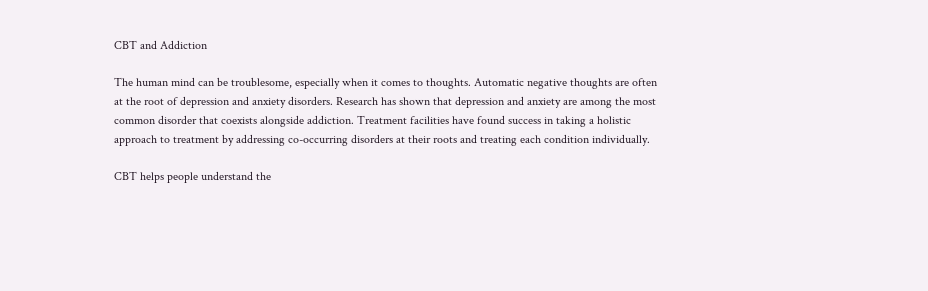CBT and Addiction

The human mind can be troublesome, especially when it comes to thoughts. Automatic negative thoughts are often at the root of depression and anxiety disorders. Research has shown that depression and anxiety are among the most common disorder that coexists alongside addiction. Treatment facilities have found success in taking a holistic approach to treatment by addressing co-occurring disorders at their roots and treating each condition individually.

CBT helps people understand the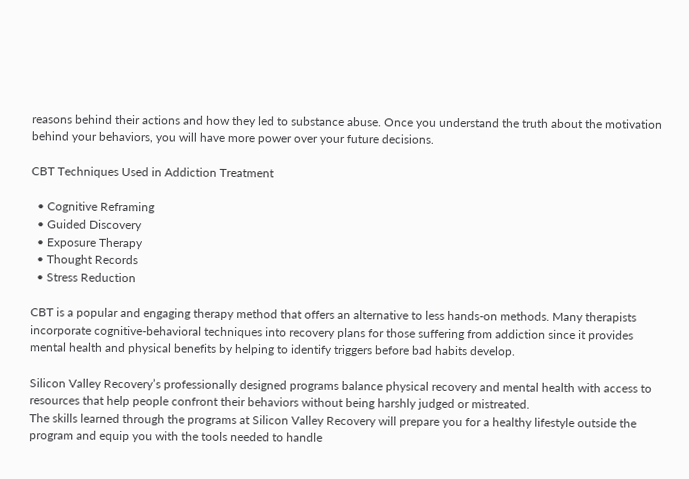reasons behind their actions and how they led to substance abuse. Once you understand the truth about the motivation behind your behaviors, you will have more power over your future decisions.

CBT Techniques Used in Addiction Treatment

  • Cognitive Reframing
  • Guided Discovery
  • Exposure Therapy
  • Thought Records
  • Stress Reduction

CBT is a popular and engaging therapy method that offers an alternative to less hands-on methods. Many therapists incorporate cognitive-behavioral techniques into recovery plans for those suffering from addiction since it provides mental health and physical benefits by helping to identify triggers before bad habits develop.

Silicon Valley Recovery’s professionally designed programs balance physical recovery and mental health with access to resources that help people confront their behaviors without being harshly judged or mistreated.
The skills learned through the programs at Silicon Valley Recovery will prepare you for a healthy lifestyle outside the program and equip you with the tools needed to handle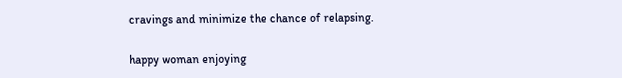cravings and minimize the chance of relapsing.

happy woman enjoying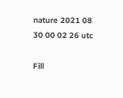nature 2021 08 30 00 02 26 utc

Fill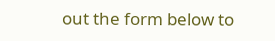out the form below to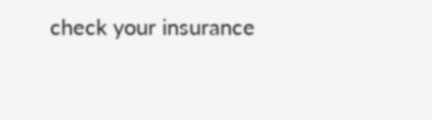check your insurance